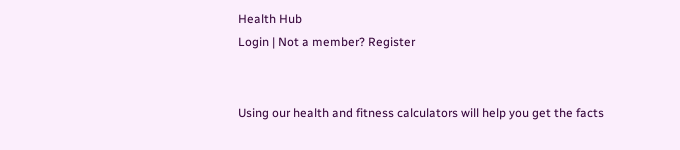Health Hub
Login | Not a member? Register


Using our health and fitness calculators will help you get the facts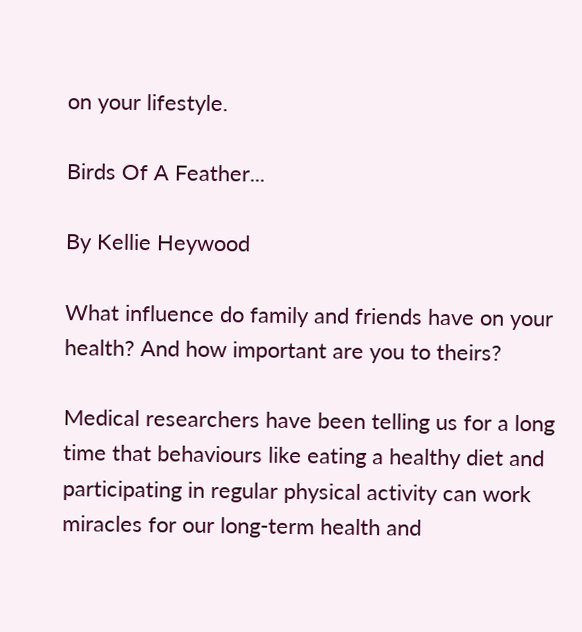on your lifestyle.

Birds Of A Feather...

By Kellie Heywood

What influence do family and friends have on your health? And how important are you to theirs?

Medical researchers have been telling us for a long time that behaviours like eating a healthy diet and participating in regular physical activity can work miracles for our long-term health and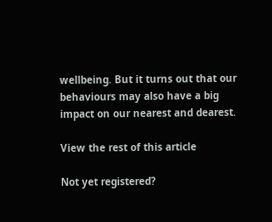wellbeing. But it turns out that our behaviours may also have a big impact on our nearest and dearest.

View the rest of this article

Not yet registered?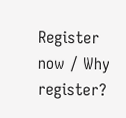Register now / Why register?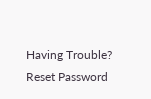Having Trouble? Reset Password